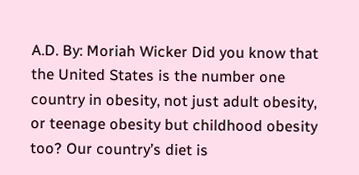A.D. By: Moriah Wicker Did you know that the United States is the number one country in obesity, not just adult obesity, or teenage obesity but childhood obesity too? Our country’s diet is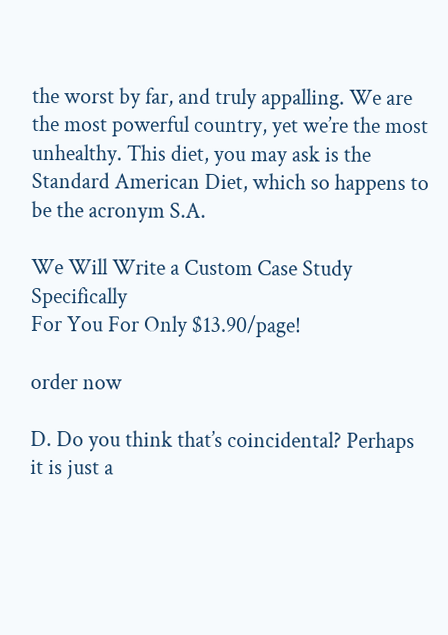the worst by far, and truly appalling. We are the most powerful country, yet we’re the most unhealthy. This diet, you may ask is the Standard American Diet, which so happens to be the acronym S.A.

We Will Write a Custom Case Study Specifically
For You For Only $13.90/page!

order now

D. Do you think that’s coincidental? Perhaps it is just a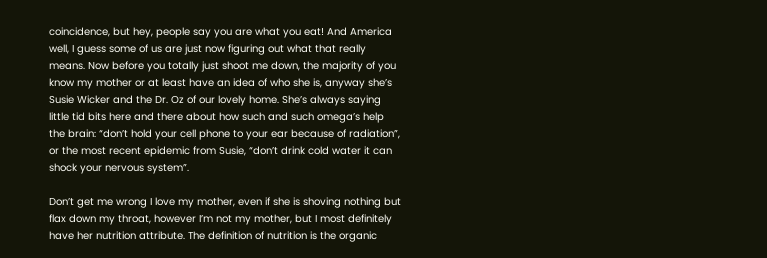coincidence, but hey, people say you are what you eat! And America well, I guess some of us are just now figuring out what that really means. Now before you totally just shoot me down, the majority of you know my mother or at least have an idea of who she is, anyway she’s Susie Wicker and the Dr. Oz of our lovely home. She’s always saying little tid bits here and there about how such and such omega’s help the brain: “don’t hold your cell phone to your ear because of radiation”, or the most recent epidemic from Susie, “don’t drink cold water it can shock your nervous system”.

Don’t get me wrong I love my mother, even if she is shoving nothing but flax down my throat, however I’m not my mother, but I most definitely have her nutrition attribute. The definition of nutrition is the organic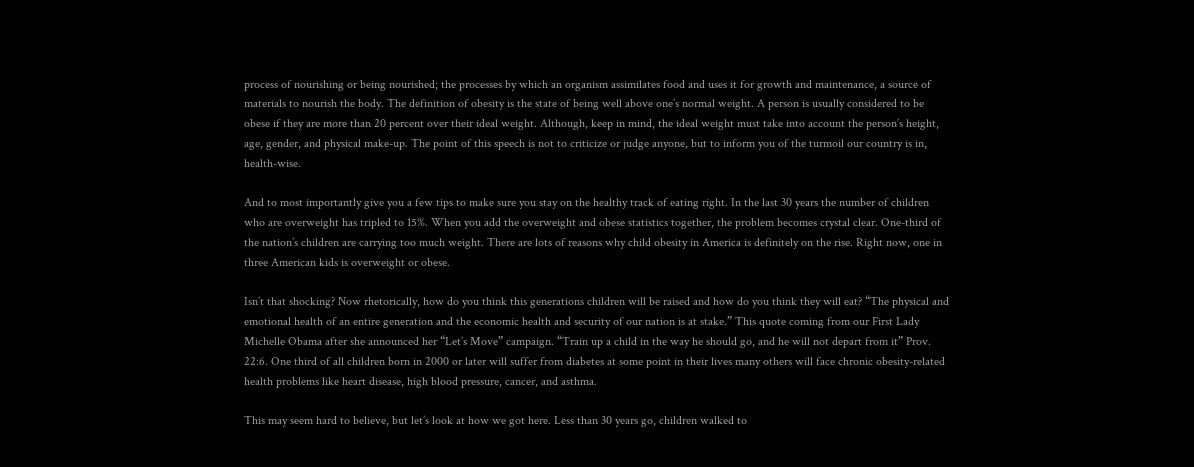process of nourishing or being nourished; the processes by which an organism assimilates food and uses it for growth and maintenance, a source of materials to nourish the body. The definition of obesity is the state of being well above one’s normal weight. A person is usually considered to be obese if they are more than 20 percent over their ideal weight. Although, keep in mind, the ideal weight must take into account the person’s height, age, gender, and physical make-up. The point of this speech is not to criticize or judge anyone, but to inform you of the turmoil our country is in, health-wise.

And to most importantly give you a few tips to make sure you stay on the healthy track of eating right. In the last 30 years the number of children who are overweight has tripled to 15%. When you add the overweight and obese statistics together, the problem becomes crystal clear. One-third of the nation’s children are carrying too much weight. There are lots of reasons why child obesity in America is definitely on the rise. Right now, one in three American kids is overweight or obese.

Isn’t that shocking? Now rhetorically, how do you think this generations children will be raised and how do you think they will eat? “The physical and emotional health of an entire generation and the economic health and security of our nation is at stake.” This quote coming from our First Lady Michelle Obama after she announced her “Let’s Move” campaign. “Train up a child in the way he should go, and he will not depart from it” Prov. 22:6. One third of all children born in 2000 or later will suffer from diabetes at some point in their lives many others will face chronic obesity-related health problems like heart disease, high blood pressure, cancer, and asthma.

This may seem hard to believe, but let’s look at how we got here. Less than 30 years go, children walked to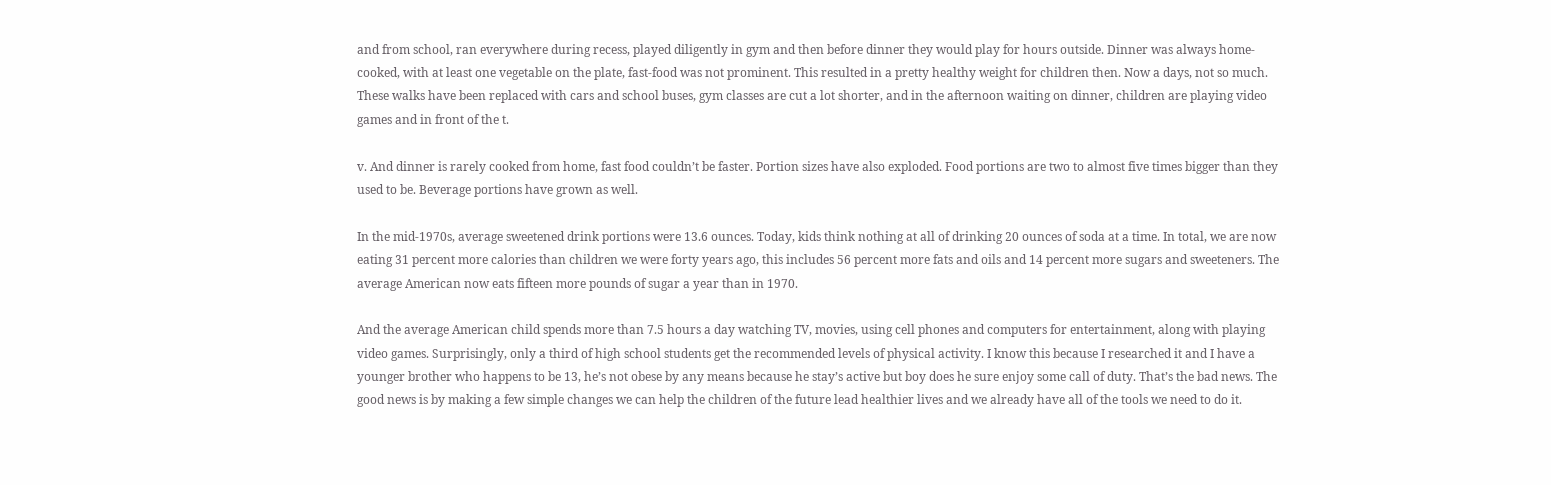and from school, ran everywhere during recess, played diligently in gym and then before dinner they would play for hours outside. Dinner was always home-cooked, with at least one vegetable on the plate, fast-food was not prominent. This resulted in a pretty healthy weight for children then. Now a days, not so much. These walks have been replaced with cars and school buses, gym classes are cut a lot shorter, and in the afternoon waiting on dinner, children are playing video games and in front of the t.

v. And dinner is rarely cooked from home, fast food couldn’t be faster. Portion sizes have also exploded. Food portions are two to almost five times bigger than they used to be. Beverage portions have grown as well.

In the mid-1970s, average sweetened drink portions were 13.6 ounces. Today, kids think nothing at all of drinking 20 ounces of soda at a time. In total, we are now eating 31 percent more calories than children we were forty years ago, this includes 56 percent more fats and oils and 14 percent more sugars and sweeteners. The average American now eats fifteen more pounds of sugar a year than in 1970.

And the average American child spends more than 7.5 hours a day watching TV, movies, using cell phones and computers for entertainment, along with playing video games. Surprisingly, only a third of high school students get the recommended levels of physical activity. I know this because I researched it and I have a younger brother who happens to be 13, he’s not obese by any means because he stay’s active but boy does he sure enjoy some call of duty. That’s the bad news. The good news is by making a few simple changes we can help the children of the future lead healthier lives and we already have all of the tools we need to do it.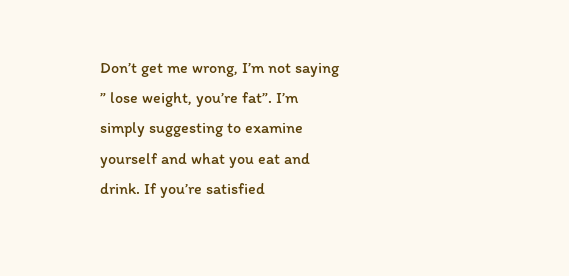Don’t get me wrong, I’m not saying ” lose weight, you’re fat”. I’m simply suggesting to examine yourself and what you eat and drink. If you’re satisfied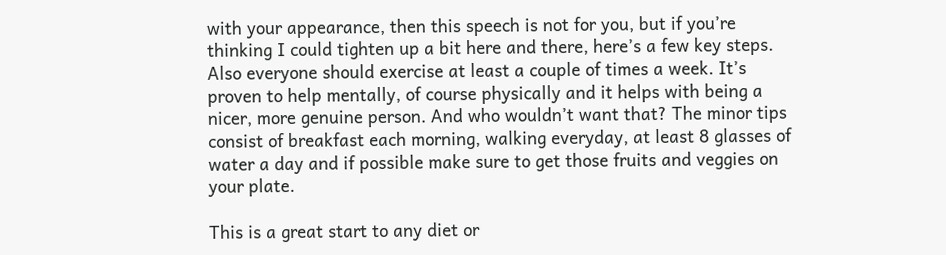with your appearance, then this speech is not for you, but if you’re thinking I could tighten up a bit here and there, here’s a few key steps. Also everyone should exercise at least a couple of times a week. It’s proven to help mentally, of course physically and it helps with being a nicer, more genuine person. And who wouldn’t want that? The minor tips consist of breakfast each morning, walking everyday, at least 8 glasses of water a day and if possible make sure to get those fruits and veggies on your plate.

This is a great start to any diet or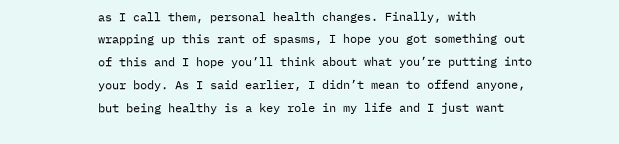as I call them, personal health changes. Finally, with wrapping up this rant of spasms, I hope you got something out of this and I hope you’ll think about what you’re putting into your body. As I said earlier, I didn’t mean to offend anyone, but being healthy is a key role in my life and I just want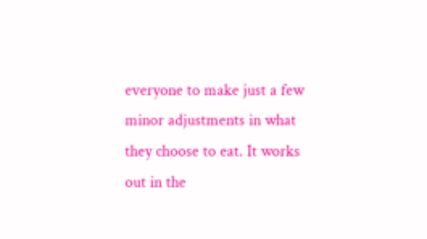everyone to make just a few minor adjustments in what they choose to eat. It works out in the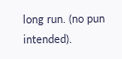long run. (no pun intended).